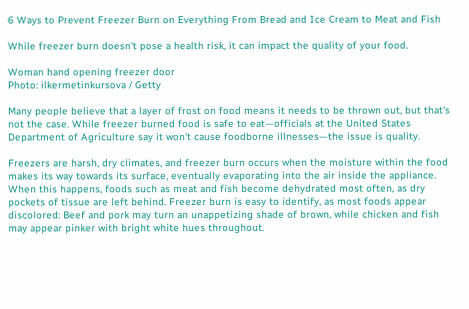6 Ways to Prevent Freezer Burn on Everything From Bread and Ice Cream to Meat and Fish

While freezer burn doesn't pose a health risk, it can impact the quality of your food.

Woman hand opening freezer door
Photo: ilkermetinkursova / Getty

Many people believe that a layer of frost on food means it needs to be thrown out, but that's not the case. While freezer burned food is safe to eat—officials at the United States Department of Agriculture say it won't cause foodborne illnesses—the issue is quality.

Freezers are harsh, dry climates, and freezer burn occurs when the moisture within the food makes its way towards its surface, eventually evaporating into the air inside the appliance. When this happens, foods such as meat and fish become dehydrated most often, as dry pockets of tissue are left behind. Freezer burn is easy to identify, as most foods appear discolored: Beef and pork may turn an unappetizing shade of brown, while chicken and fish may appear pinker with bright white hues throughout.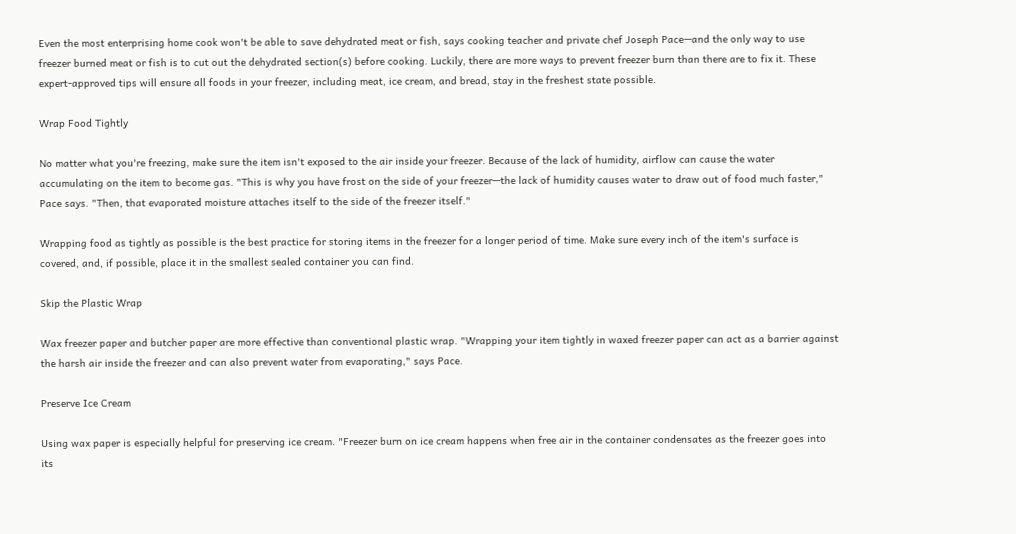Even the most enterprising home cook won't be able to save dehydrated meat or fish, says cooking teacher and private chef Joseph Pace—and the only way to use freezer burned meat or fish is to cut out the dehydrated section(s) before cooking. Luckily, there are more ways to prevent freezer burn than there are to fix it. These expert-approved tips will ensure all foods in your freezer, including meat, ice cream, and bread, stay in the freshest state possible.

Wrap Food Tightly

No matter what you're freezing, make sure the item isn't exposed to the air inside your freezer. Because of the lack of humidity, airflow can cause the water accumulating on the item to become gas. "This is why you have frost on the side of your freezer—the lack of humidity causes water to draw out of food much faster," Pace says. "Then, that evaporated moisture attaches itself to the side of the freezer itself."

Wrapping food as tightly as possible is the best practice for storing items in the freezer for a longer period of time. Make sure every inch of the item's surface is covered, and, if possible, place it in the smallest sealed container you can find.

Skip the Plastic Wrap

Wax freezer paper and butcher paper are more effective than conventional plastic wrap. "Wrapping your item tightly in waxed freezer paper can act as a barrier against the harsh air inside the freezer and can also prevent water from evaporating," says Pace.

Preserve Ice Cream

Using wax paper is especially helpful for preserving ice cream. "Freezer burn on ice cream happens when free air in the container condensates as the freezer goes into its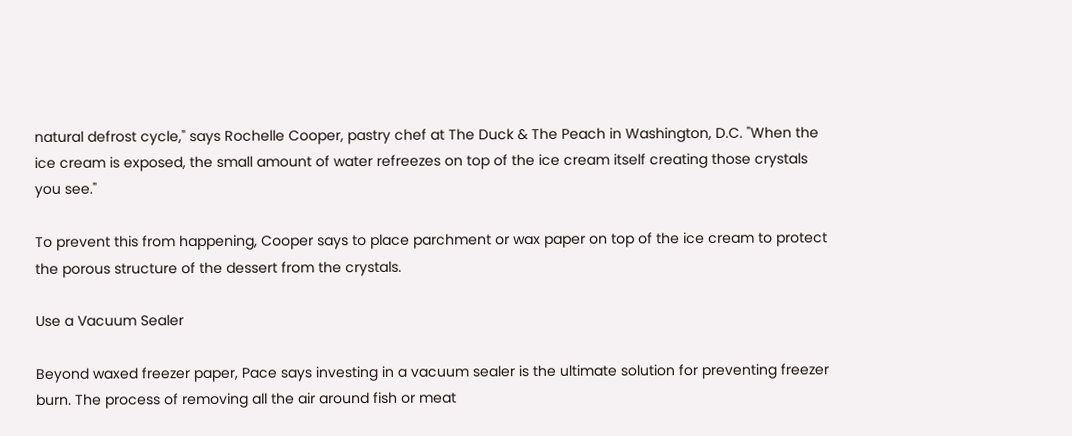natural defrost cycle," says Rochelle Cooper, pastry chef at The Duck & The Peach in Washington, D.C. "When the ice cream is exposed, the small amount of water refreezes on top of the ice cream itself creating those crystals you see."

To prevent this from happening, Cooper says to place parchment or wax paper on top of the ice cream to protect the porous structure of the dessert from the crystals.

Use a Vacuum Sealer

Beyond waxed freezer paper, Pace says investing in a vacuum sealer is the ultimate solution for preventing freezer burn. The process of removing all the air around fish or meat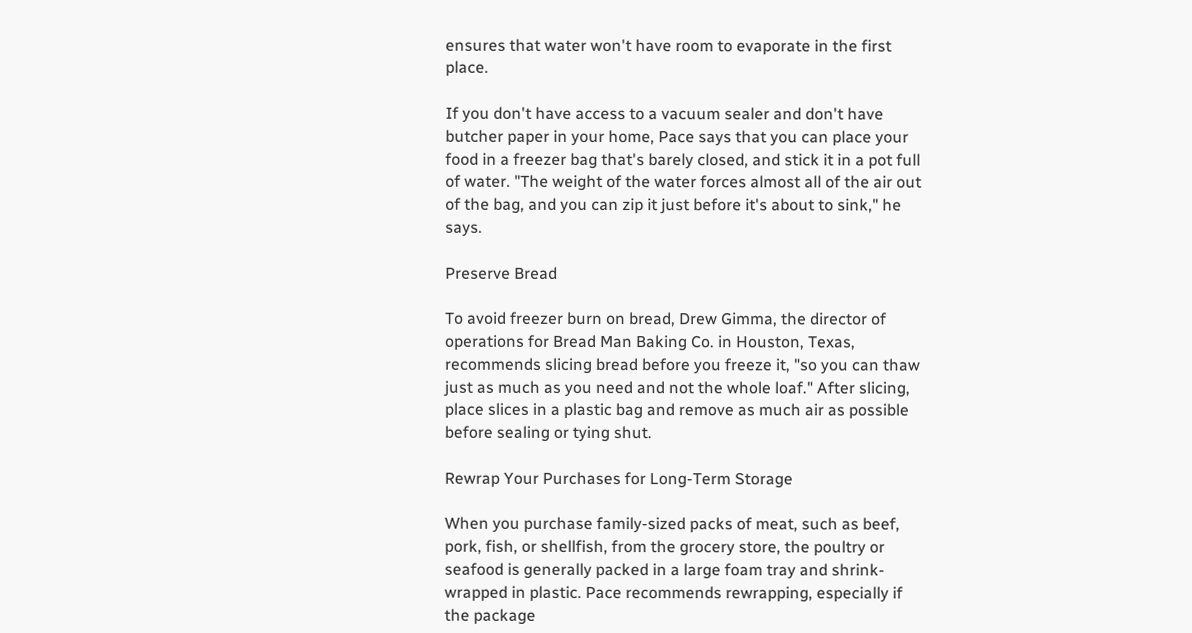ensures that water won't have room to evaporate in the first place.

If you don't have access to a vacuum sealer and don't have butcher paper in your home, Pace says that you can place your food in a freezer bag that's barely closed, and stick it in a pot full of water. "The weight of the water forces almost all of the air out of the bag, and you can zip it just before it's about to sink," he says.

Preserve Bread

To avoid freezer burn on bread, Drew Gimma, the director of operations for Bread Man Baking Co. in Houston, Texas, recommends slicing bread before you freeze it, "so you can thaw just as much as you need and not the whole loaf." After slicing, place slices in a plastic bag and remove as much air as possible before sealing or tying shut.

Rewrap Your Purchases for Long-Term Storage

When you purchase family-sized packs of meat, such as beef, pork, fish, or shellfish, from the grocery store, the poultry or seafood is generally packed in a large foam tray and shrink-wrapped in plastic. Pace recommends rewrapping, especially if the package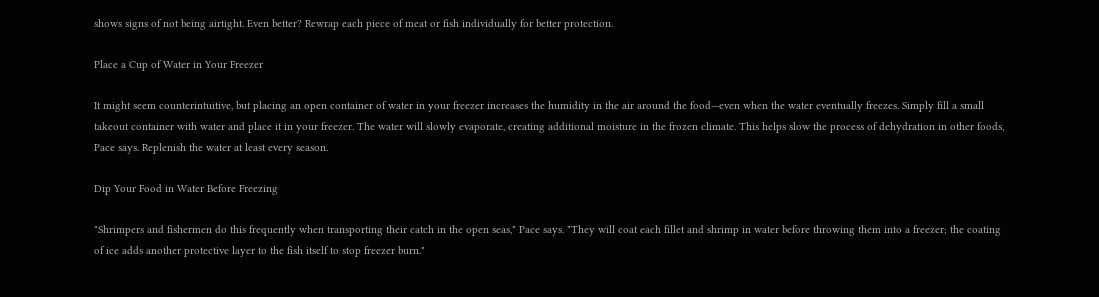shows signs of not being airtight. Even better? Rewrap each piece of meat or fish individually for better protection.

Place a Cup of Water in Your Freezer

It might seem counterintuitive, but placing an open container of water in your freezer increases the humidity in the air around the food—even when the water eventually freezes. Simply fill a small takeout container with water and place it in your freezer. The water will slowly evaporate, creating additional moisture in the frozen climate. This helps slow the process of dehydration in other foods, Pace says. Replenish the water at least every season.

Dip Your Food in Water Before Freezing

"Shrimpers and fishermen do this frequently when transporting their catch in the open seas," Pace says. "They will coat each fillet and shrimp in water before throwing them into a freezer; the coating of ice adds another protective layer to the fish itself to stop freezer burn."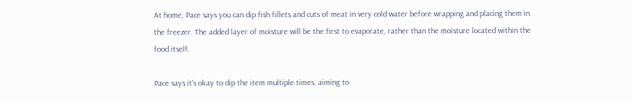At home, Pace says you can dip fish fillets and cuts of meat in very cold water before wrapping and placing them in the freezer. The added layer of moisture will be the first to evaporate, rather than the moisture located within the food itself.

Pace says it's okay to dip the item multiple times, aiming to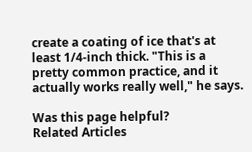create a coating of ice that's at least 1/4-inch thick. "This is a pretty common practice, and it actually works really well," he says.

Was this page helpful?
Related Articles